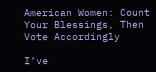American Women: Count Your Blessings, Then Vote Accordingly

I’ve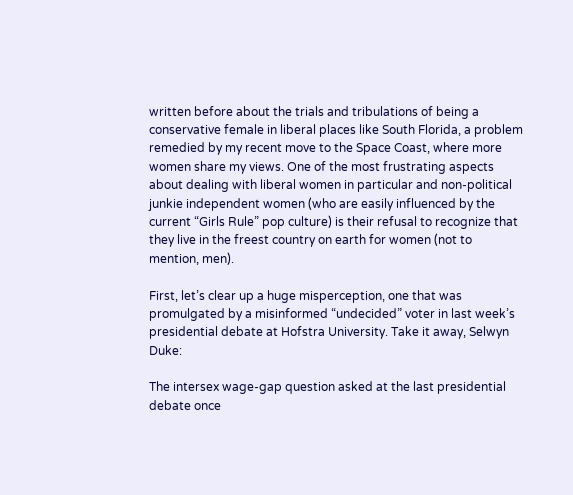written before about the trials and tribulations of being a conservative female in liberal places like South Florida, a problem remedied by my recent move to the Space Coast, where more women share my views. One of the most frustrating aspects about dealing with liberal women in particular and non-political junkie independent women (who are easily influenced by the current “Girls Rule” pop culture) is their refusal to recognize that they live in the freest country on earth for women (not to mention, men).

First, let’s clear up a huge misperception, one that was promulgated by a misinformed “undecided” voter in last week’s presidential debate at Hofstra University. Take it away, Selwyn Duke:

The intersex wage-gap question asked at the last presidential debate once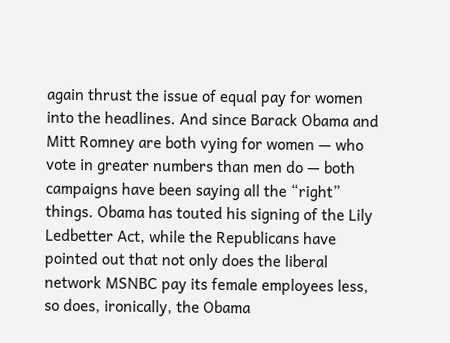again thrust the issue of equal pay for women into the headlines. And since Barack Obama and Mitt Romney are both vying for women — who vote in greater numbers than men do — both campaigns have been saying all the “right” things. Obama has touted his signing of the Lily Ledbetter Act, while the Republicans have pointed out that not only does the liberal network MSNBC pay its female employees less, so does, ironically, the Obama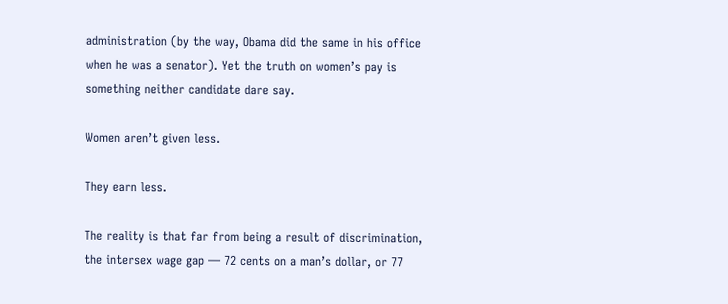administration (by the way, Obama did the same in his office when he was a senator). Yet the truth on women’s pay is something neither candidate dare say.

Women aren’t given less.

They earn less.

The reality is that far from being a result of discrimination, the intersex wage gap — 72 cents on a man’s dollar, or 77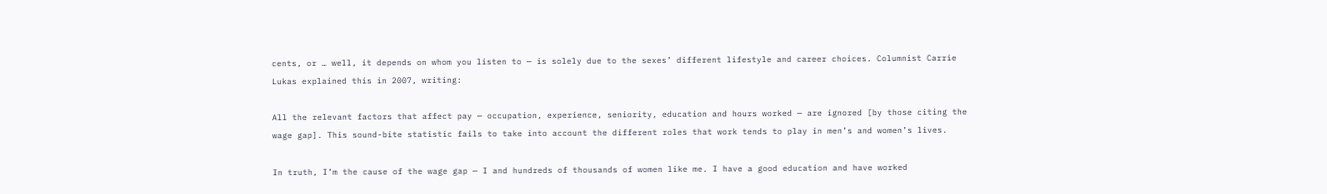cents, or … well, it depends on whom you listen to — is solely due to the sexes’ different lifestyle and career choices. Columnist Carrie Lukas explained this in 2007, writing:

All the relevant factors that affect pay — occupation, experience, seniority, education and hours worked — are ignored [by those citing the wage gap]. This sound-bite statistic fails to take into account the different roles that work tends to play in men’s and women’s lives.

In truth, I’m the cause of the wage gap — I and hundreds of thousands of women like me. I have a good education and have worked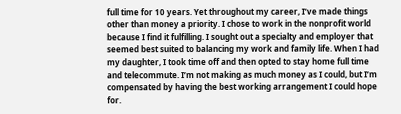full time for 10 years. Yet throughout my career, I’ve made things other than money a priority. I chose to work in the nonprofit world because I find it fulfilling. I sought out a specialty and employer that seemed best suited to balancing my work and family life. When I had my daughter, I took time off and then opted to stay home full time and telecommute. I’m not making as much money as I could, but I’m compensated by having the best working arrangement I could hope for.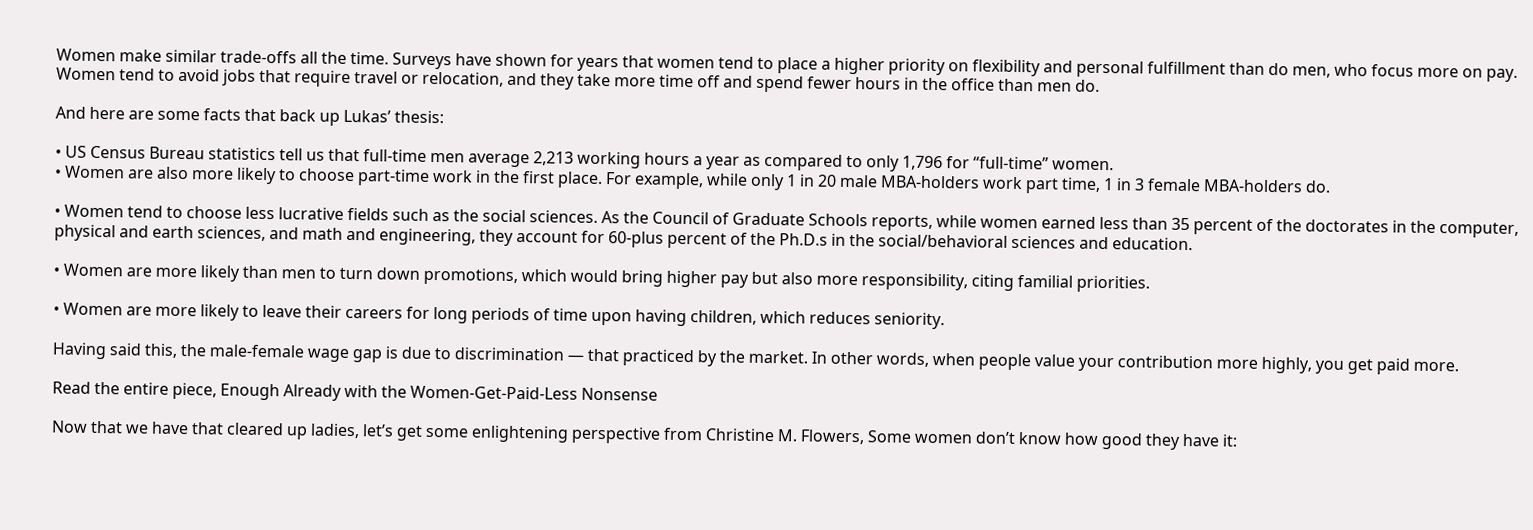Women make similar trade-offs all the time. Surveys have shown for years that women tend to place a higher priority on flexibility and personal fulfillment than do men, who focus more on pay. Women tend to avoid jobs that require travel or relocation, and they take more time off and spend fewer hours in the office than men do.

And here are some facts that back up Lukas’ thesis:

• US Census Bureau statistics tell us that full-time men average 2,213 working hours a year as compared to only 1,796 for “full-time” women.
• Women are also more likely to choose part-time work in the first place. For example, while only 1 in 20 male MBA-holders work part time, 1 in 3 female MBA-holders do.

• Women tend to choose less lucrative fields such as the social sciences. As the Council of Graduate Schools reports, while women earned less than 35 percent of the doctorates in the computer, physical and earth sciences, and math and engineering, they account for 60-plus percent of the Ph.D.s in the social/behavioral sciences and education.

• Women are more likely than men to turn down promotions, which would bring higher pay but also more responsibility, citing familial priorities.

• Women are more likely to leave their careers for long periods of time upon having children, which reduces seniority.

Having said this, the male-female wage gap is due to discrimination — that practiced by the market. In other words, when people value your contribution more highly, you get paid more.

Read the entire piece, Enough Already with the Women-Get-Paid-Less Nonsense

Now that we have that cleared up ladies, let’s get some enlightening perspective from Christine M. Flowers, Some women don’t know how good they have it: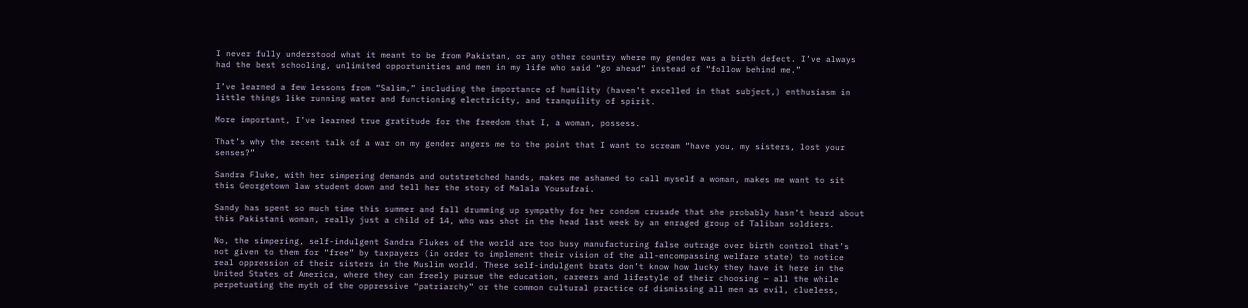I never fully understood what it meant to be from Pakistan, or any other country where my gender was a birth defect. I’ve always had the best schooling, unlimited opportunities and men in my life who said “go ahead” instead of “follow behind me.”

I’ve learned a few lessons from “Salim,” including the importance of humility (haven’t excelled in that subject,) enthusiasm in little things like running water and functioning electricity, and tranquility of spirit.

More important, I’ve learned true gratitude for the freedom that I, a woman, possess.

That’s why the recent talk of a war on my gender angers me to the point that I want to scream “have you, my sisters, lost your senses?”

Sandra Fluke, with her simpering demands and outstretched hands, makes me ashamed to call myself a woman, makes me want to sit this Georgetown law student down and tell her the story of Malala Yousufzai.

Sandy has spent so much time this summer and fall drumming up sympathy for her condom crusade that she probably hasn’t heard about this Pakistani woman, really just a child of 14, who was shot in the head last week by an enraged group of Taliban soldiers.

No, the simpering, self-indulgent Sandra Flukes of the world are too busy manufacturing false outrage over birth control that’s not given to them for “free” by taxpayers (in order to implement their vision of the all-encompassing welfare state) to notice real oppression of their sisters in the Muslim world. These self-indulgent brats don’t know how lucky they have it here in the United States of America, where they can freely pursue the education, careers and lifestyle of their choosing — all the while perpetuating the myth of the oppressive “patriarchy” or the common cultural practice of dismissing all men as evil, clueless,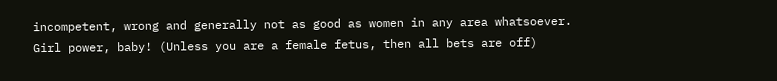incompetent, wrong and generally not as good as women in any area whatsoever. Girl power, baby! (Unless you are a female fetus, then all bets are off)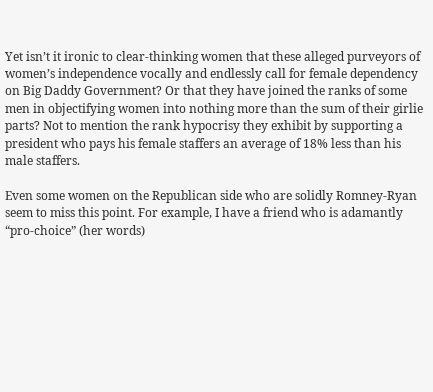Yet isn’t it ironic to clear-thinking women that these alleged purveyors of women’s independence vocally and endlessly call for female dependency on Big Daddy Government? Or that they have joined the ranks of some men in objectifying women into nothing more than the sum of their girlie parts? Not to mention the rank hypocrisy they exhibit by supporting a president who pays his female staffers an average of 18% less than his male staffers.

Even some women on the Republican side who are solidly Romney-Ryan seem to miss this point. For example, I have a friend who is adamantly “pro-choice” (her words)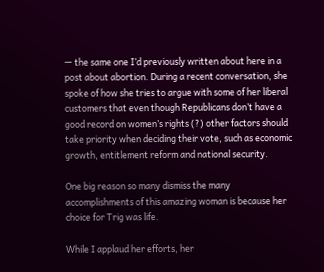— the same one I’d previously written about here in a post about abortion. During a recent conversation, she spoke of how she tries to argue with some of her liberal customers that even though Republicans don’t have a good record on women’s rights (?) other factors should take priority when deciding their vote, such as economic growth, entitlement reform and national security.

One big reason so many dismiss the many accomplishments of this amazing woman is because her choice for Trig was life.

While I applaud her efforts, her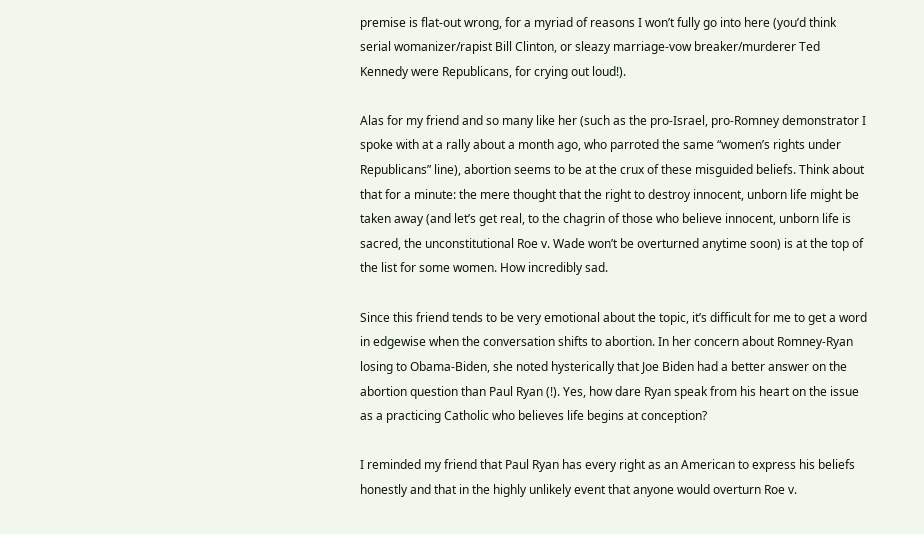premise is flat-out wrong, for a myriad of reasons I won’t fully go into here (you’d think serial womanizer/rapist Bill Clinton, or sleazy marriage-vow breaker/murderer Ted Kennedy were Republicans, for crying out loud!).

Alas for my friend and so many like her (such as the pro-Israel, pro-Romney demonstrator I spoke with at a rally about a month ago, who parroted the same “women’s rights under Republicans” line), abortion seems to be at the crux of these misguided beliefs. Think about that for a minute: the mere thought that the right to destroy innocent, unborn life might be taken away (and let’s get real, to the chagrin of those who believe innocent, unborn life is sacred, the unconstitutional Roe v. Wade won’t be overturned anytime soon) is at the top of the list for some women. How incredibly sad.

Since this friend tends to be very emotional about the topic, it’s difficult for me to get a word in edgewise when the conversation shifts to abortion. In her concern about Romney-Ryan losing to Obama-Biden, she noted hysterically that Joe Biden had a better answer on the abortion question than Paul Ryan (!). Yes, how dare Ryan speak from his heart on the issue as a practicing Catholic who believes life begins at conception?

I reminded my friend that Paul Ryan has every right as an American to express his beliefs honestly and that in the highly unlikely event that anyone would overturn Roe v.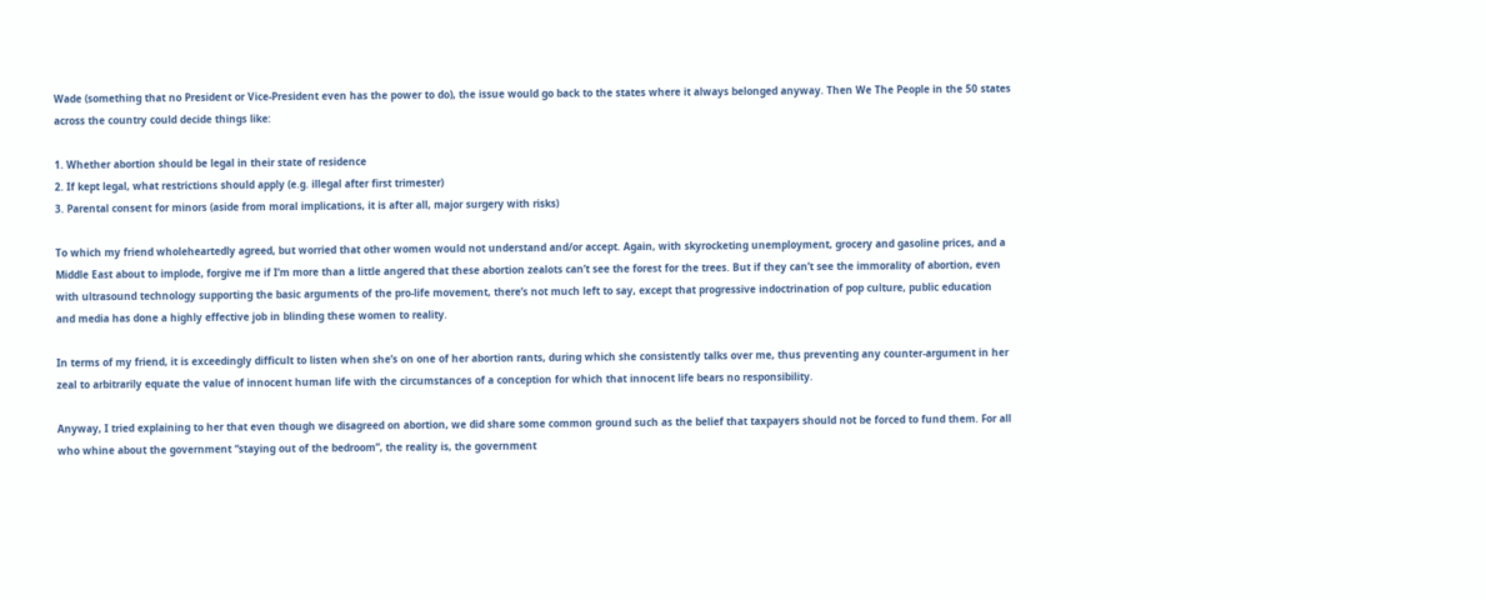Wade (something that no President or Vice-President even has the power to do), the issue would go back to the states where it always belonged anyway. Then We The People in the 50 states across the country could decide things like:

1. Whether abortion should be legal in their state of residence
2. If kept legal, what restrictions should apply (e.g. illegal after first trimester)
3. Parental consent for minors (aside from moral implications, it is after all, major surgery with risks)

To which my friend wholeheartedly agreed, but worried that other women would not understand and/or accept. Again, with skyrocketing unemployment, grocery and gasoline prices, and a Middle East about to implode, forgive me if I’m more than a little angered that these abortion zealots can’t see the forest for the trees. But if they can’t see the immorality of abortion, even with ultrasound technology supporting the basic arguments of the pro-life movement, there’s not much left to say, except that progressive indoctrination of pop culture, public education and media has done a highly effective job in blinding these women to reality.

In terms of my friend, it is exceedingly difficult to listen when she’s on one of her abortion rants, during which she consistently talks over me, thus preventing any counter-argument in her zeal to arbitrarily equate the value of innocent human life with the circumstances of a conception for which that innocent life bears no responsibility.

Anyway, I tried explaining to her that even though we disagreed on abortion, we did share some common ground such as the belief that taxpayers should not be forced to fund them. For all who whine about the government “staying out of the bedroom”, the reality is, the government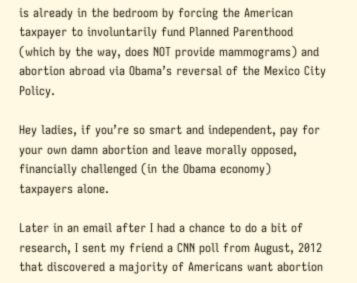is already in the bedroom by forcing the American taxpayer to involuntarily fund Planned Parenthood (which by the way, does NOT provide mammograms) and abortion abroad via Obama’s reversal of the Mexico City Policy.

Hey ladies, if you’re so smart and independent, pay for your own damn abortion and leave morally opposed, financially challenged (in the Obama economy) taxpayers alone.

Later in an email after I had a chance to do a bit of research, I sent my friend a CNN poll from August, 2012 that discovered a majority of Americans want abortion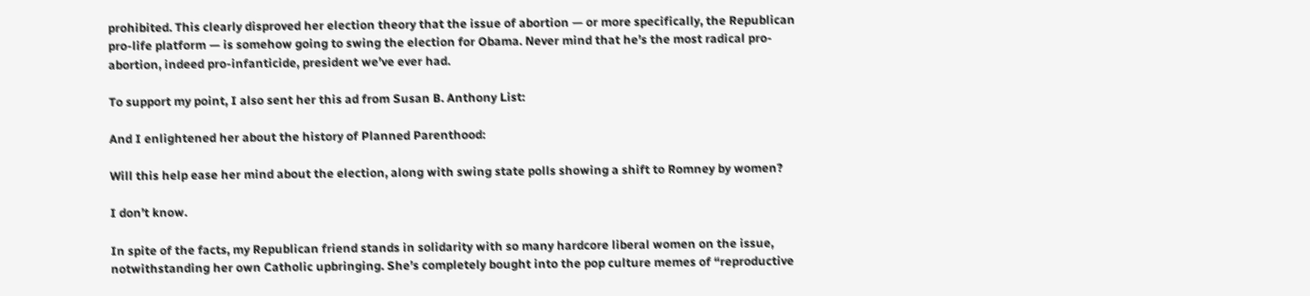prohibited. This clearly disproved her election theory that the issue of abortion — or more specifically, the Republican pro-life platform — is somehow going to swing the election for Obama. Never mind that he’s the most radical pro-abortion, indeed pro-infanticide, president we’ve ever had.

To support my point, I also sent her this ad from Susan B. Anthony List:

And I enlightened her about the history of Planned Parenthood:

Will this help ease her mind about the election, along with swing state polls showing a shift to Romney by women?

I don’t know.

In spite of the facts, my Republican friend stands in solidarity with so many hardcore liberal women on the issue, notwithstanding her own Catholic upbringing. She’s completely bought into the pop culture memes of “reproductive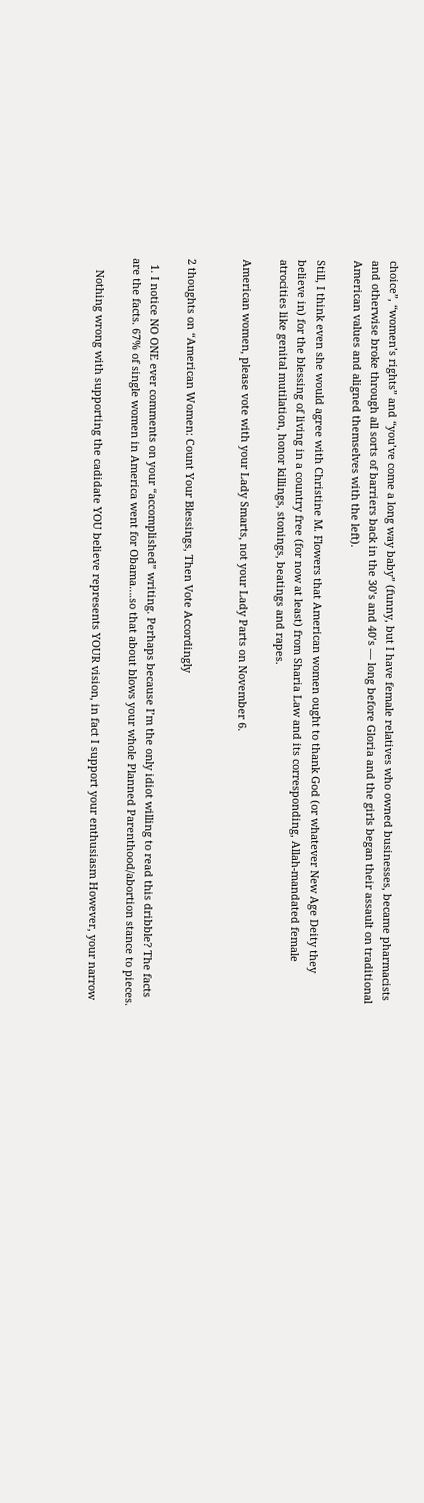choice”, “women’s rights” and “you’ve come a long way baby” (funny, but I have female relatives who owned businesses, became pharmacists and otherwise broke through all sorts of barriers back in the 30’s and 40’s — long before Gloria and the girls began their assault on traditional American values and aligned themselves with the left).

Still, I think even she would agree with Christine M. Flowers that American women ought to thank God (or whatever New Age Deity they believe in) for the blessing of living in a country free (for now at least) from Sharia Law and its corresponding, Allah-mandated female atrocities like genital mutilation, honor killings, stonings, beatings and rapes.

American women, please vote with your Lady Smarts, not your Lady Parts on November 6.


2 thoughts on “American Women: Count Your Blessings, Then Vote Accordingly

  1. I notice NO ONE ever comments on your “accomplished” writing. Perhaps because I’m the only idiot willing to read this dribble? The facts are the facts. 67% of single women in America went for Obama….so that about blows your whole Planned Parenthood/abortion stance to pieces.

    Nothing wrong with supporting the cadidate YOU believe represents YOUR vision, in fact I support your enthusiasm However, your narrow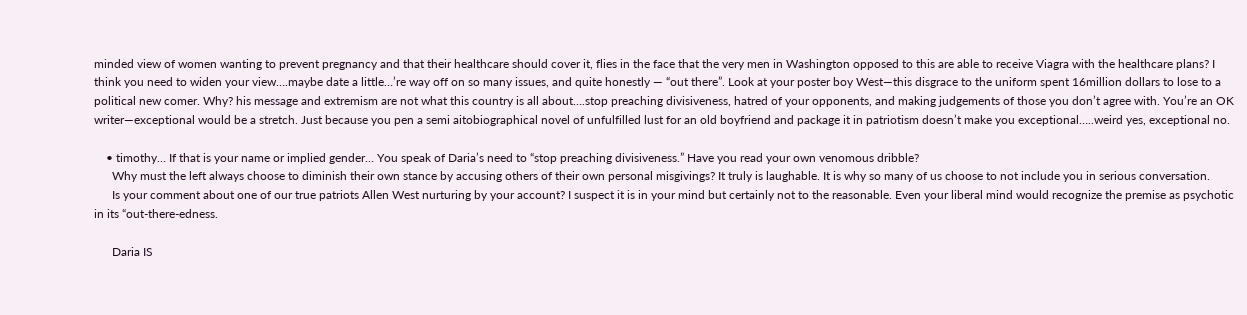minded view of women wanting to prevent pregnancy and that their healthcare should cover it, flies in the face that the very men in Washington opposed to this are able to receive Viagra with the healthcare plans? I think you need to widen your view….maybe date a little…’re way off on so many issues, and quite honestly — “out there”. Look at your poster boy West—this disgrace to the uniform spent 16million dollars to lose to a political new comer. Why? his message and extremism are not what this country is all about….stop preaching divisiveness, hatred of your opponents, and making judgements of those you don’t agree with. You’re an OK writer—exceptional would be a stretch. Just because you pen a semi aitobiographical novel of unfulfilled lust for an old boyfriend and package it in patriotism doesn’t make you exceptional…..weird yes, exceptional no.

    • timothy… If that is your name or implied gender… You speak of Daria’s need to “stop preaching divisiveness.” Have you read your own venomous dribble?
      Why must the left always choose to diminish their own stance by accusing others of their own personal misgivings? It truly is laughable. It is why so many of us choose to not include you in serious conversation.
      Is your comment about one of our true patriots Allen West nurturing by your account? I suspect it is in your mind but certainly not to the reasonable. Even your liberal mind would recognize the premise as psychotic in its “out-there-edness.

      Daria IS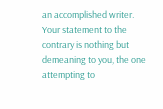an accomplished writer. Your statement to the contrary is nothing but demeaning to you, the one attempting to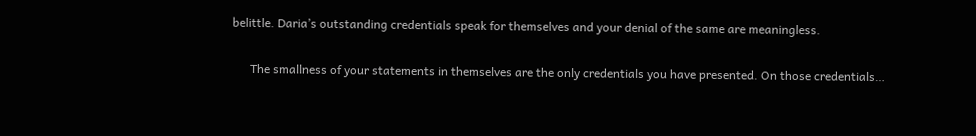belittle. Daria’s outstanding credentials speak for themselves and your denial of the same are meaningless.

      The smallness of your statements in themselves are the only credentials you have presented. On those credentials…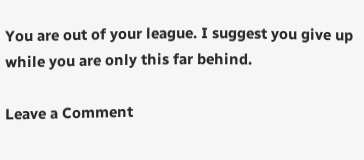You are out of your league. I suggest you give up while you are only this far behind.

Leave a Comment